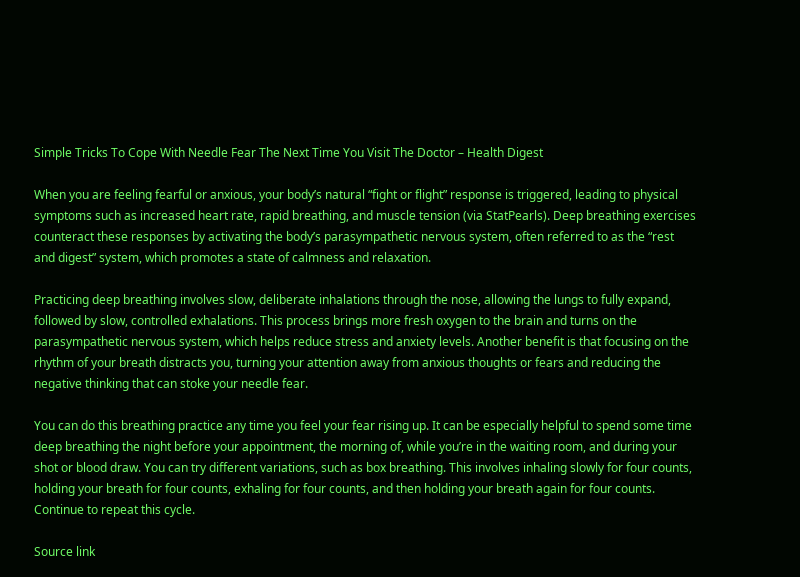Simple Tricks To Cope With Needle Fear The Next Time You Visit The Doctor – Health Digest

When you are feeling fearful or anxious, your body’s natural “fight or flight” response is triggered, leading to physical symptoms such as increased heart rate, rapid breathing, and muscle tension (via StatPearls). Deep breathing exercises counteract these responses by activating the body’s parasympathetic nervous system, often referred to as the “rest and digest” system, which promotes a state of calmness and relaxation.

Practicing deep breathing involves slow, deliberate inhalations through the nose, allowing the lungs to fully expand, followed by slow, controlled exhalations. This process brings more fresh oxygen to the brain and turns on the parasympathetic nervous system, which helps reduce stress and anxiety levels. Another benefit is that focusing on the rhythm of your breath distracts you, turning your attention away from anxious thoughts or fears and reducing the negative thinking that can stoke your needle fear.

You can do this breathing practice any time you feel your fear rising up. It can be especially helpful to spend some time deep breathing the night before your appointment, the morning of, while you’re in the waiting room, and during your shot or blood draw. You can try different variations, such as box breathing. This involves inhaling slowly for four counts, holding your breath for four counts, exhaling for four counts, and then holding your breath again for four counts. Continue to repeat this cycle.

Source link